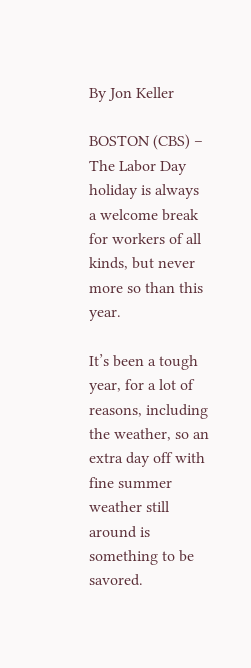By Jon Keller

BOSTON (CBS) – The Labor Day holiday is always a welcome break for workers of all kinds, but never more so than this year.

It’s been a tough year, for a lot of reasons, including the weather, so an extra day off with fine summer weather still around is something to be savored.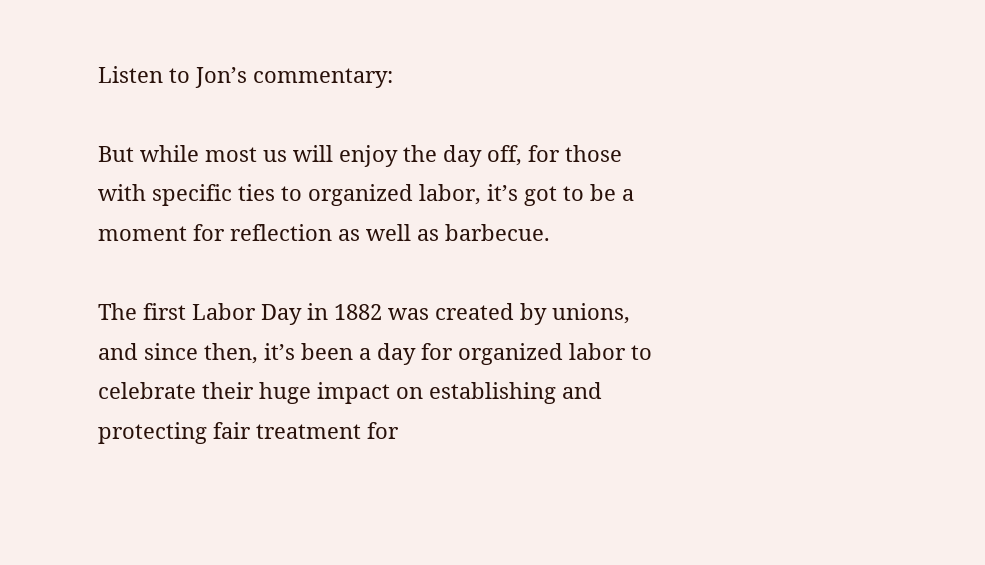Listen to Jon’s commentary:

But while most us will enjoy the day off, for those with specific ties to organized labor, it’s got to be a moment for reflection as well as barbecue.

The first Labor Day in 1882 was created by unions, and since then, it’s been a day for organized labor to celebrate their huge impact on establishing and protecting fair treatment for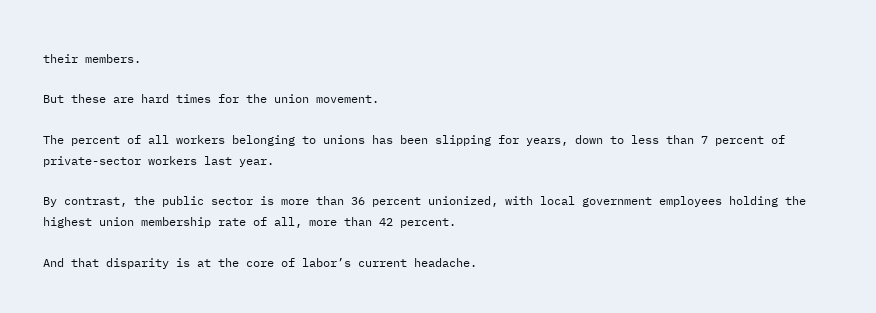their members.

But these are hard times for the union movement.

The percent of all workers belonging to unions has been slipping for years, down to less than 7 percent of private-sector workers last year.

By contrast, the public sector is more than 36 percent unionized, with local government employees holding the highest union membership rate of all, more than 42 percent.

And that disparity is at the core of labor’s current headache.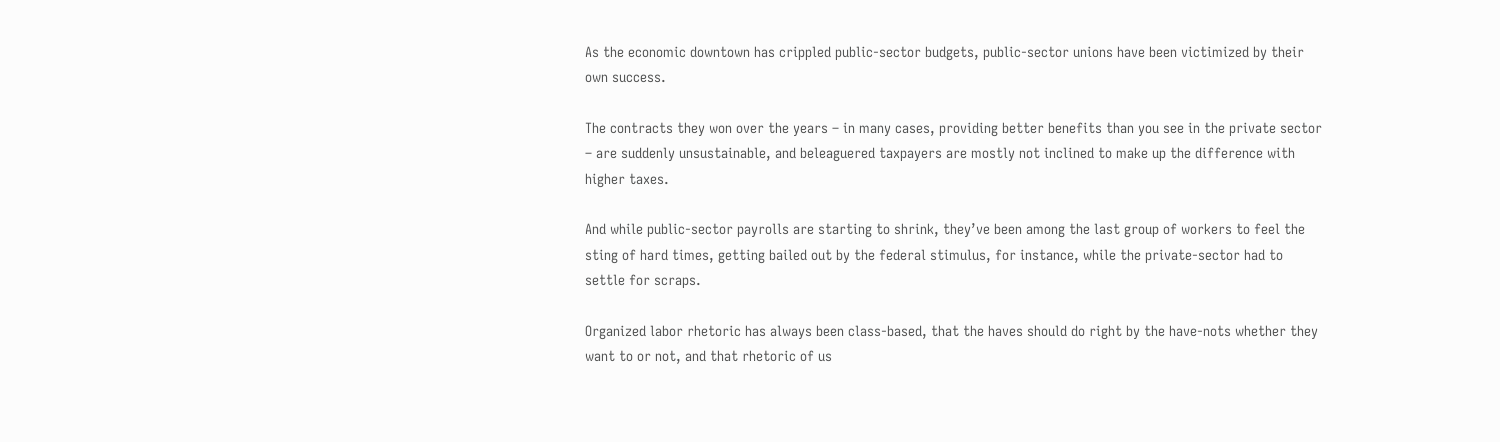As the economic downtown has crippled public-sector budgets, public-sector unions have been victimized by their own success.

The contracts they won over the years – in many cases, providing better benefits than you see in the private sector – are suddenly unsustainable, and beleaguered taxpayers are mostly not inclined to make up the difference with higher taxes.

And while public-sector payrolls are starting to shrink, they’ve been among the last group of workers to feel the sting of hard times, getting bailed out by the federal stimulus, for instance, while the private-sector had to settle for scraps.

Organized labor rhetoric has always been class-based, that the haves should do right by the have-nots whether they want to or not, and that rhetoric of us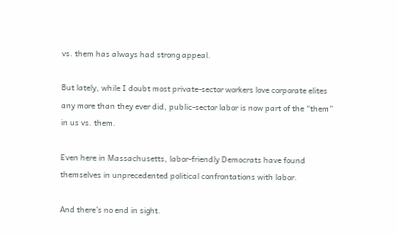vs. them has always had strong appeal.

But lately, while I doubt most private-sector workers love corporate elites any more than they ever did, public-sector labor is now part of the “them” in us vs. them.

Even here in Massachusetts, labor-friendly Democrats have found themselves in unprecedented political confrontations with labor.

And there’s no end in sight.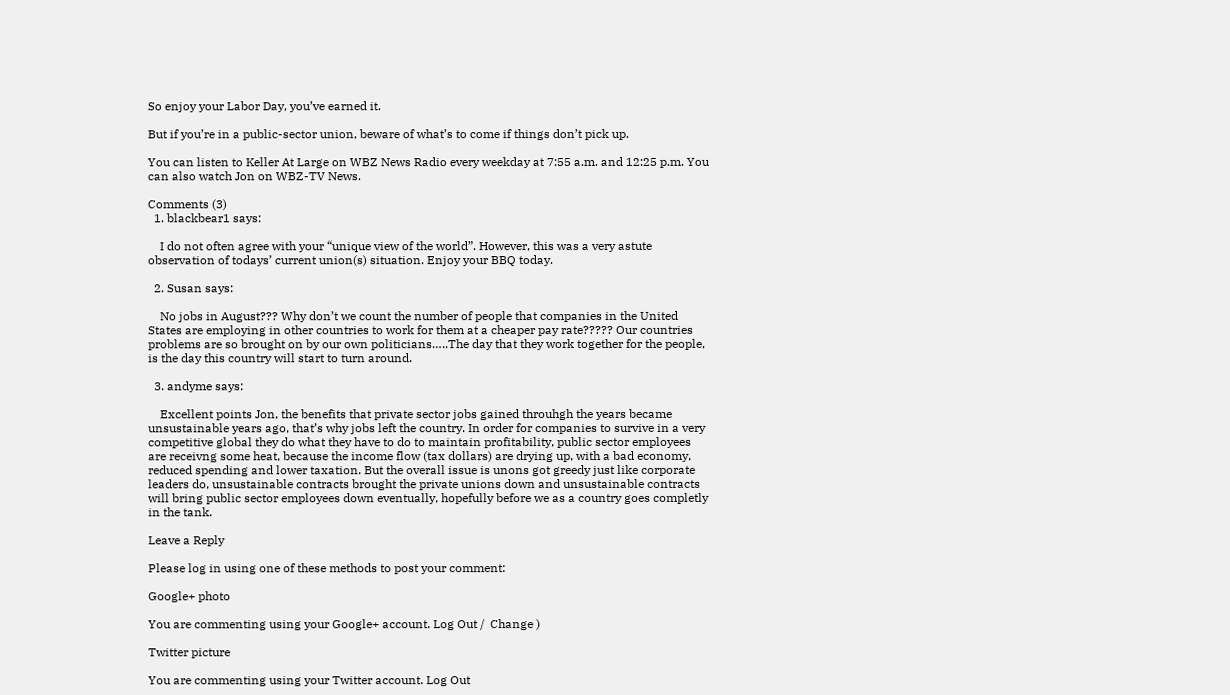So enjoy your Labor Day, you’ve earned it.

But if you’re in a public-sector union, beware of what’s to come if things don’t pick up.

You can listen to Keller At Large on WBZ News Radio every weekday at 7:55 a.m. and 12:25 p.m. You can also watch Jon on WBZ-TV News.

Comments (3)
  1. blackbear1 says:

    I do not often agree with your “unique view of the world”. However, this was a very astute observation of todays’ current union(s) situation. Enjoy your BBQ today.

  2. Susan says:

    No jobs in August??? Why don’t we count the number of people that companies in the United States are employing in other countries to work for them at a cheaper pay rate????? Our countries problems are so brought on by our own politicians…..The day that they work together for the people, is the day this country will start to turn around.

  3. andyme says:

    Excellent points Jon, the benefits that private sector jobs gained throuhgh the years became unsustainable years ago, that’s why jobs left the country. In order for companies to survive in a very competitive global they do what they have to do to maintain profitability, public sector employees are receivng some heat, because the income flow (tax dollars) are drying up, with a bad economy, reduced spending and lower taxation. But the overall issue is unons got greedy just like corporate leaders do, unsustainable contracts brought the private unions down and unsustainable contracts will bring public sector employees down eventually, hopefully before we as a country goes completly in the tank.

Leave a Reply

Please log in using one of these methods to post your comment:

Google+ photo

You are commenting using your Google+ account. Log Out /  Change )

Twitter picture

You are commenting using your Twitter account. Log Out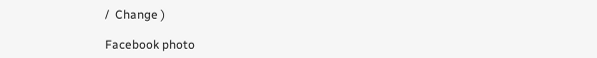/  Change )

Facebook photo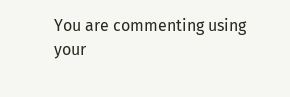You are commenting using your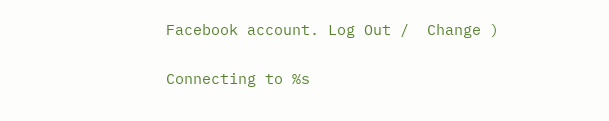Facebook account. Log Out /  Change )


Connecting to %s